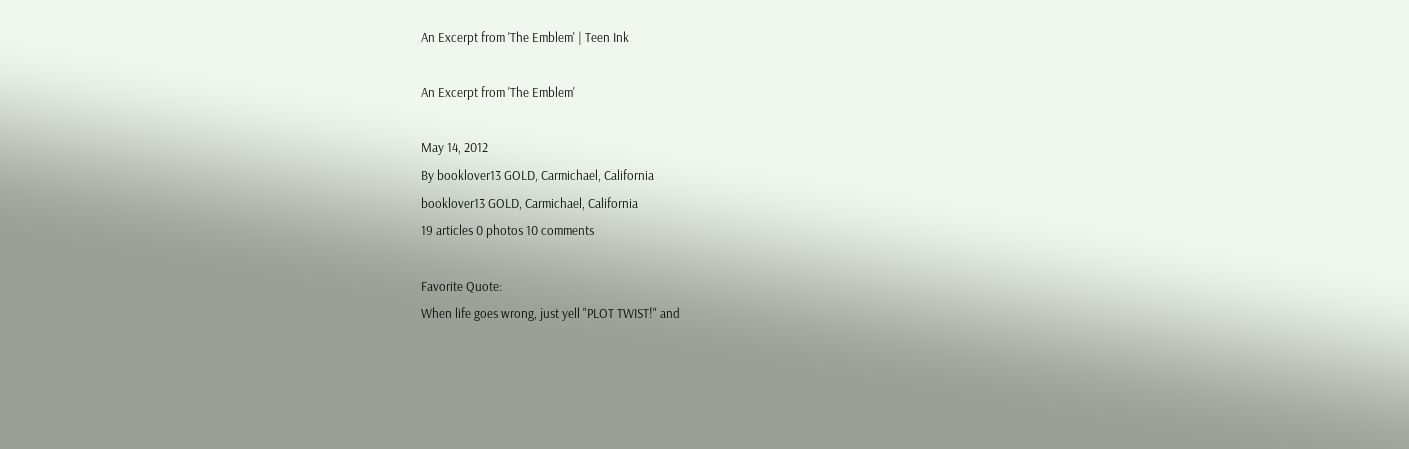An Excerpt from 'The Emblem' | Teen Ink

An Excerpt from 'The Emblem'

May 14, 2012
By booklover13 GOLD, Carmichael, California
booklover13 GOLD, Carmichael, California
19 articles 0 photos 10 comments

Favorite Quote:
When life goes wrong, just yell "PLOT TWIST!" and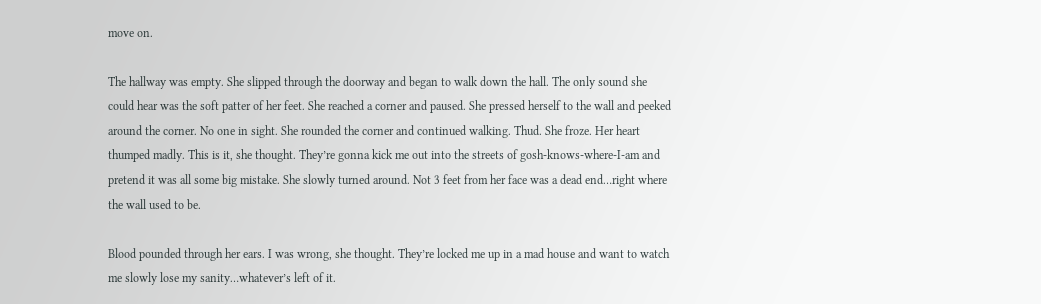move on.

The hallway was empty. She slipped through the doorway and began to walk down the hall. The only sound she could hear was the soft patter of her feet. She reached a corner and paused. She pressed herself to the wall and peeked around the corner. No one in sight. She rounded the corner and continued walking. Thud. She froze. Her heart thumped madly. This is it, she thought. They’re gonna kick me out into the streets of gosh-knows-where-I-am and pretend it was all some big mistake. She slowly turned around. Not 3 feet from her face was a dead end…right where the wall used to be.

Blood pounded through her ears. I was wrong, she thought. They’re locked me up in a mad house and want to watch me slowly lose my sanity…whatever’s left of it.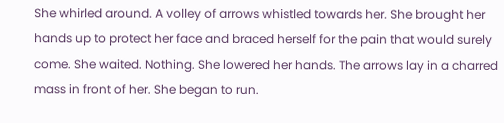She whirled around. A volley of arrows whistled towards her. She brought her hands up to protect her face and braced herself for the pain that would surely come. She waited. Nothing. She lowered her hands. The arrows lay in a charred mass in front of her. She began to run.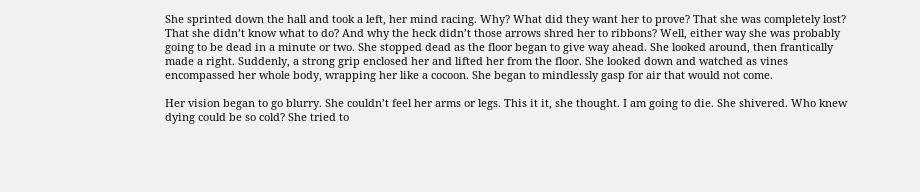She sprinted down the hall and took a left, her mind racing. Why? What did they want her to prove? That she was completely lost? That she didn’t know what to do? And why the heck didn’t those arrows shred her to ribbons? Well, either way she was probably going to be dead in a minute or two. She stopped dead as the floor began to give way ahead. She looked around, then frantically made a right. Suddenly, a strong grip enclosed her and lifted her from the floor. She looked down and watched as vines encompassed her whole body, wrapping her like a cocoon. She began to mindlessly gasp for air that would not come.

Her vision began to go blurry. She couldn’t feel her arms or legs. This it it, she thought. I am going to die. She shivered. Who knew dying could be so cold? She tried to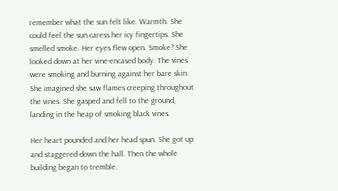remember what the sun felt like. Warmth. She could feel the sun caress her icy fingertips. She smelled smoke. Her eyes flew open. Smoke? She looked down at her vine-encased body. The vines were smoking and burning against her bare skin. She imagined she saw flames creeping throughout the vines. She gasped and fell to the ground, landing in the heap of smoking black vines.

Her heart pounded and her head spun. She got up and staggered down the hall. Then the whole building began to tremble.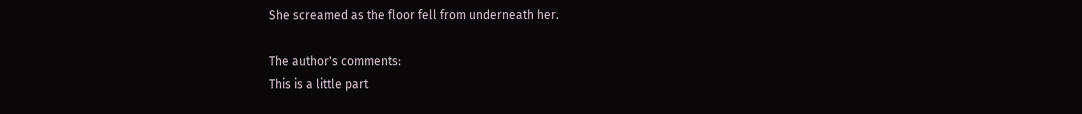She screamed as the floor fell from underneath her.

The author's comments:
This is a little part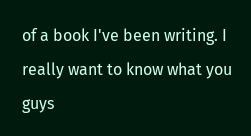of a book I've been writing. I really want to know what you guys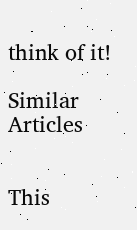think of it!

Similar Articles


This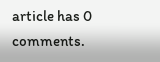article has 0 comments.